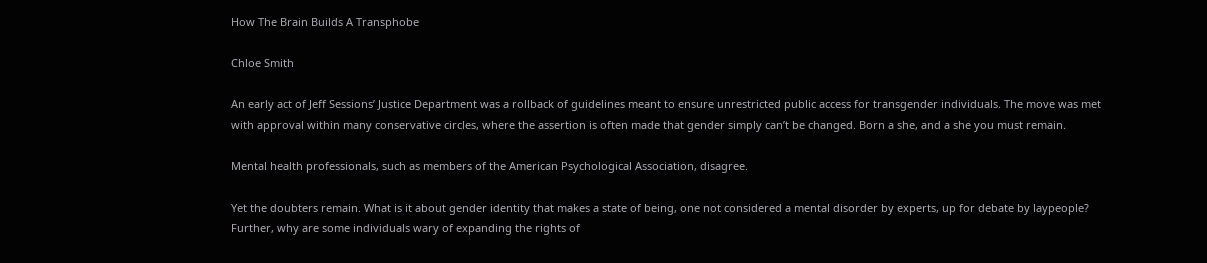How The Brain Builds A Transphobe

Chloe Smith

An early act of Jeff Sessions’ Justice Department was a rollback of guidelines meant to ensure unrestricted public access for transgender individuals. The move was met with approval within many conservative circles, where the assertion is often made that gender simply can’t be changed. Born a she, and a she you must remain.

Mental health professionals, such as members of the American Psychological Association, disagree.

Yet the doubters remain. What is it about gender identity that makes a state of being, one not considered a mental disorder by experts, up for debate by laypeople? Further, why are some individuals wary of expanding the rights of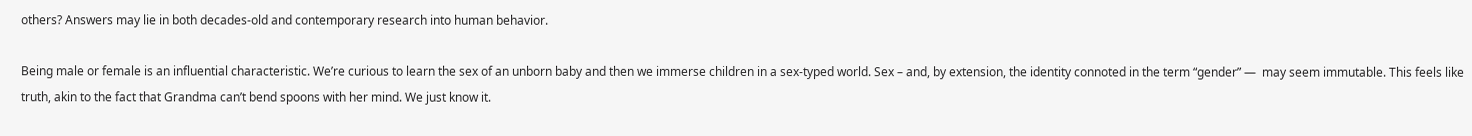others? Answers may lie in both decades-old and contemporary research into human behavior.

Being male or female is an influential characteristic. We’re curious to learn the sex of an unborn baby and then we immerse children in a sex-typed world. Sex – and, by extension, the identity connoted in the term “gender” —  may seem immutable. This feels like truth, akin to the fact that Grandma can’t bend spoons with her mind. We just know it.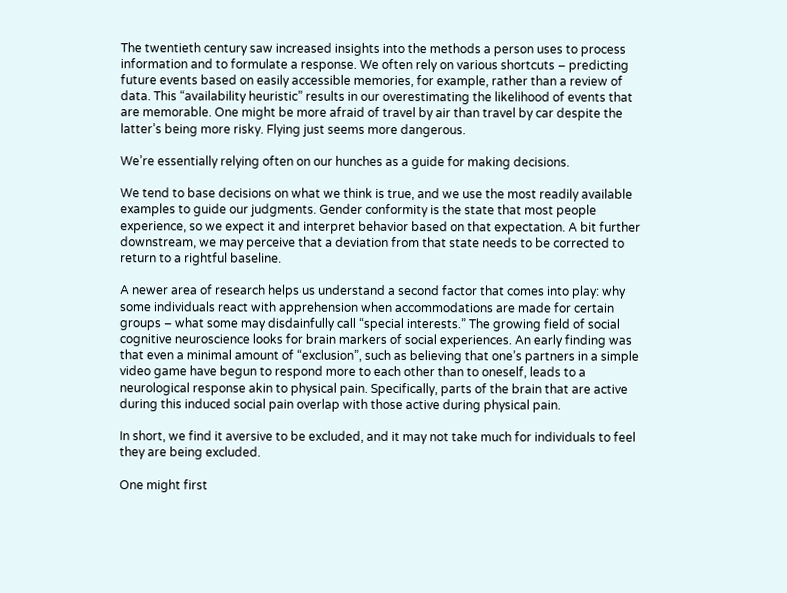The twentieth century saw increased insights into the methods a person uses to process information and to formulate a response. We often rely on various shortcuts – predicting future events based on easily accessible memories, for example, rather than a review of data. This “availability heuristic” results in our overestimating the likelihood of events that are memorable. One might be more afraid of travel by air than travel by car despite the latter’s being more risky. Flying just seems more dangerous.

We’re essentially relying often on our hunches as a guide for making decisions.

We tend to base decisions on what we think is true, and we use the most readily available examples to guide our judgments. Gender conformity is the state that most people experience, so we expect it and interpret behavior based on that expectation. A bit further downstream, we may perceive that a deviation from that state needs to be corrected to return to a rightful baseline.

A newer area of research helps us understand a second factor that comes into play: why some individuals react with apprehension when accommodations are made for certain groups – what some may disdainfully call “special interests.” The growing field of social cognitive neuroscience looks for brain markers of social experiences. An early finding was that even a minimal amount of “exclusion”, such as believing that one’s partners in a simple video game have begun to respond more to each other than to oneself, leads to a neurological response akin to physical pain. Specifically, parts of the brain that are active during this induced social pain overlap with those active during physical pain.

In short, we find it aversive to be excluded, and it may not take much for individuals to feel they are being excluded.

One might first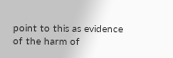point to this as evidence of the harm of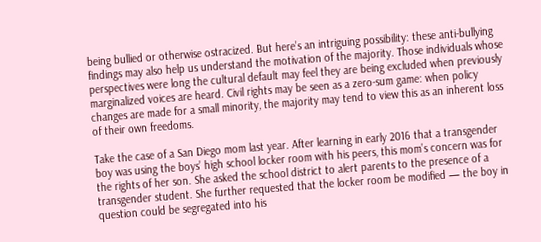being bullied or otherwise ostracized. But here’s an intriguing possibility: these anti-bullying findings may also help us understand the motivation of the majority. Those individuals whose perspectives were long the cultural default may feel they are being excluded when previously marginalized voices are heard. Civil rights may be seen as a zero-sum game: when policy changes are made for a small minority, the majority may tend to view this as an inherent loss of their own freedoms.

Take the case of a San Diego mom last year. After learning in early 2016 that a transgender boy was using the boys’ high school locker room with his peers, this mom’s concern was for the rights of her son. She asked the school district to alert parents to the presence of a transgender student. She further requested that the locker room be modified — the boy in question could be segregated into his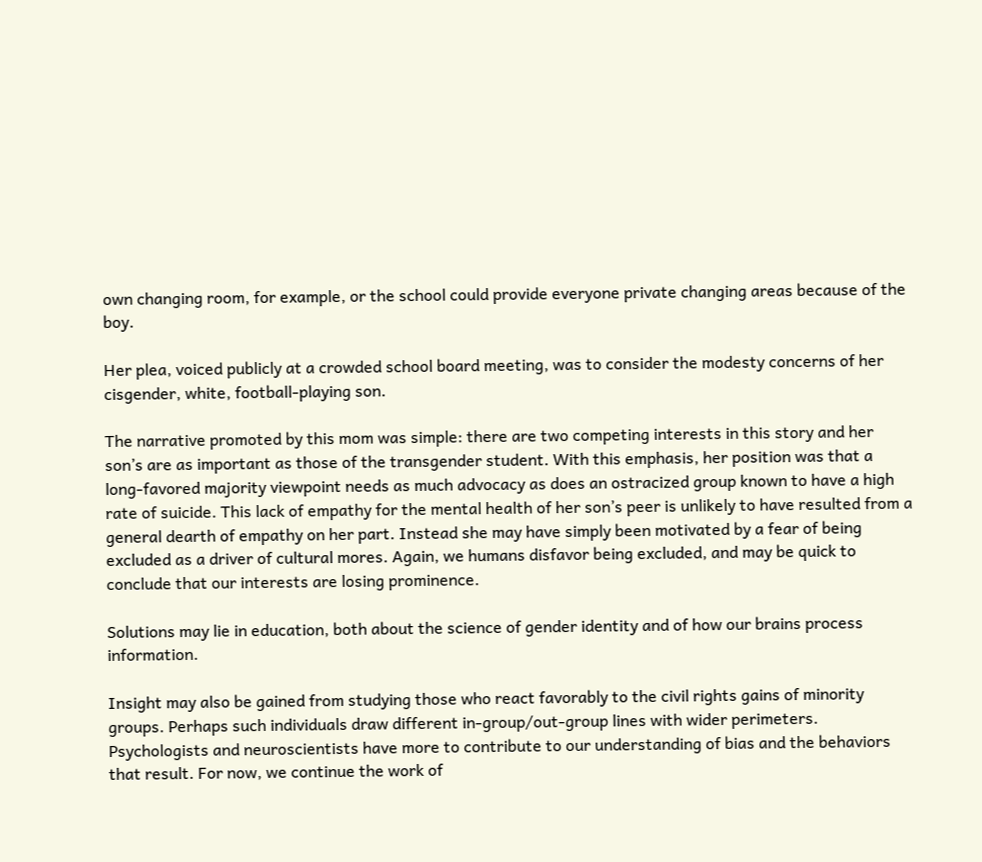own changing room, for example, or the school could provide everyone private changing areas because of the boy.

Her plea, voiced publicly at a crowded school board meeting, was to consider the modesty concerns of her cisgender, white, football-playing son.

The narrative promoted by this mom was simple: there are two competing interests in this story and her son’s are as important as those of the transgender student. With this emphasis, her position was that a long-favored majority viewpoint needs as much advocacy as does an ostracized group known to have a high rate of suicide. This lack of empathy for the mental health of her son’s peer is unlikely to have resulted from a general dearth of empathy on her part. Instead she may have simply been motivated by a fear of being excluded as a driver of cultural mores. Again, we humans disfavor being excluded, and may be quick to conclude that our interests are losing prominence.

Solutions may lie in education, both about the science of gender identity and of how our brains process information.

Insight may also be gained from studying those who react favorably to the civil rights gains of minority groups. Perhaps such individuals draw different in-group/out-group lines with wider perimeters.  Psychologists and neuroscientists have more to contribute to our understanding of bias and the behaviors that result. For now, we continue the work of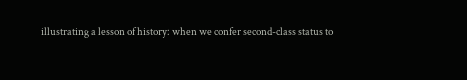illustrating a lesson of history: when we confer second-class status to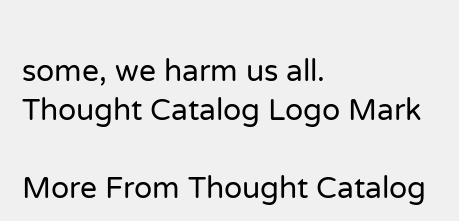some, we harm us all. Thought Catalog Logo Mark

More From Thought Catalog